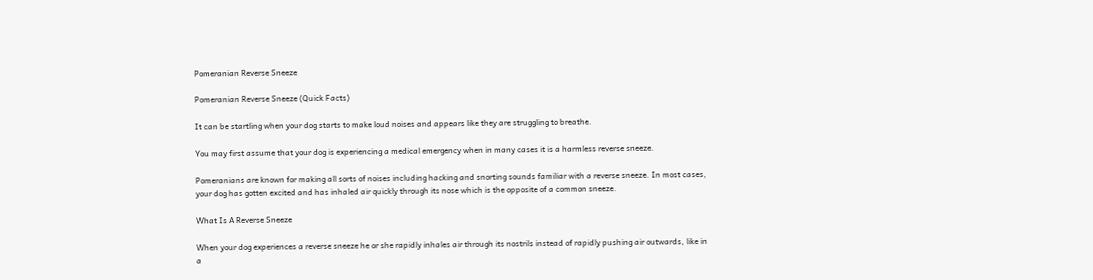Pomeranian Reverse Sneeze

Pomeranian Reverse Sneeze (Quick Facts)

It can be startling when your dog starts to make loud noises and appears like they are struggling to breathe.

You may first assume that your dog is experiencing a medical emergency when in many cases it is a harmless reverse sneeze.

Pomeranians are known for making all sorts of noises including hacking and snorting sounds familiar with a reverse sneeze. In most cases, your dog has gotten excited and has inhaled air quickly through its nose which is the opposite of a common sneeze.

What Is A Reverse Sneeze

When your dog experiences a reverse sneeze he or she rapidly inhales air through its nostrils instead of rapidly pushing air outwards, like in a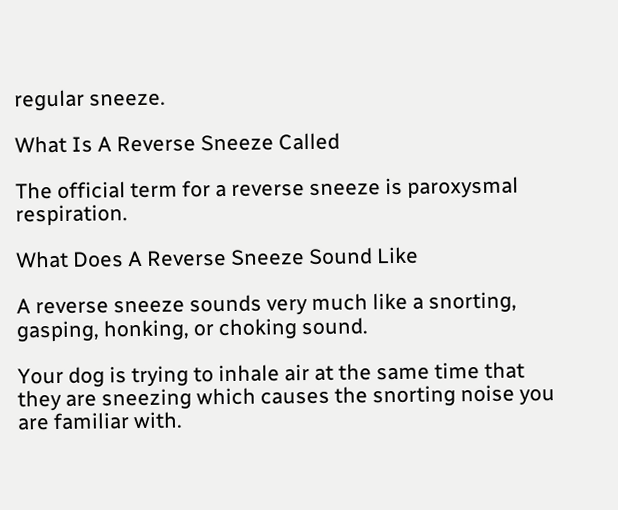regular sneeze.

What Is A Reverse Sneeze Called

The official term for a reverse sneeze is paroxysmal respiration.

What Does A Reverse Sneeze Sound Like

A reverse sneeze sounds very much like a snorting, gasping, honking, or choking sound.

Your dog is trying to inhale air at the same time that they are sneezing which causes the snorting noise you are familiar with.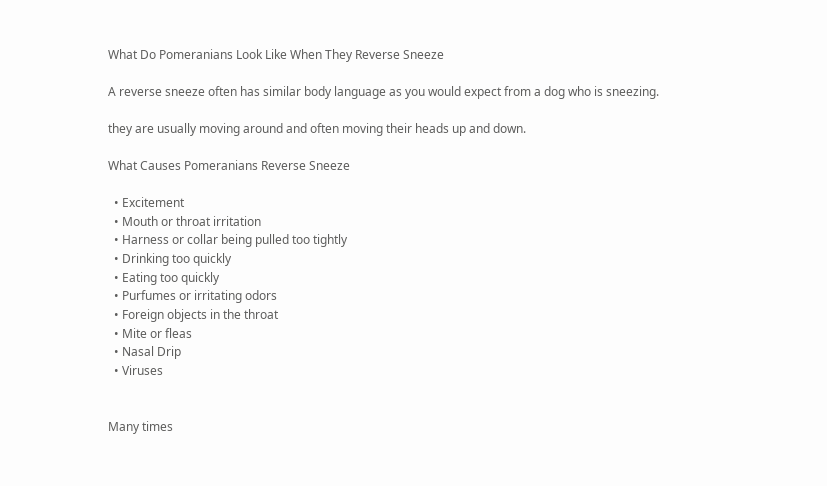What Do Pomeranians Look Like When They Reverse Sneeze

A reverse sneeze often has similar body language as you would expect from a dog who is sneezing.

they are usually moving around and often moving their heads up and down.

What Causes Pomeranians Reverse Sneeze

  • Excitement
  • Mouth or throat irritation
  • Harness or collar being pulled too tightly
  • Drinking too quickly
  • Eating too quickly
  • Purfumes or irritating odors
  • Foreign objects in the throat
  • Mite or fleas
  • Nasal Drip
  • Viruses


Many times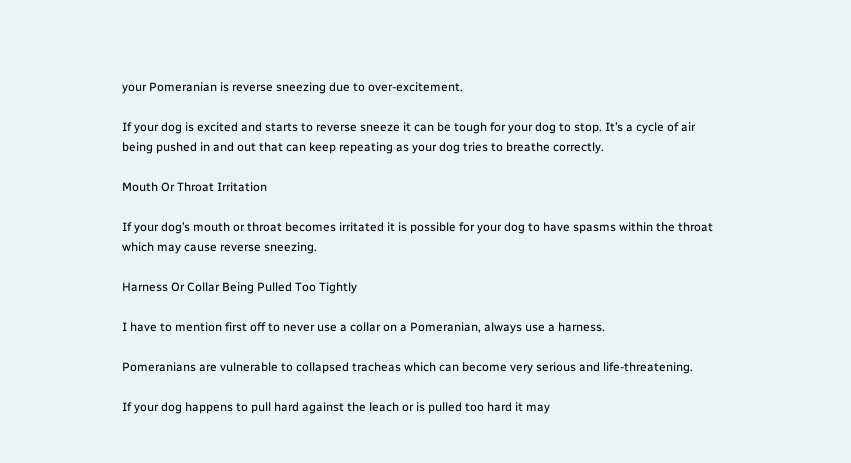your Pomeranian is reverse sneezing due to over-excitement.

If your dog is excited and starts to reverse sneeze it can be tough for your dog to stop. It’s a cycle of air being pushed in and out that can keep repeating as your dog tries to breathe correctly.

Mouth Or Throat Irritation

If your dog’s mouth or throat becomes irritated it is possible for your dog to have spasms within the throat which may cause reverse sneezing.

Harness Or Collar Being Pulled Too Tightly

I have to mention first off to never use a collar on a Pomeranian, always use a harness.

Pomeranians are vulnerable to collapsed tracheas which can become very serious and life-threatening.

If your dog happens to pull hard against the leach or is pulled too hard it may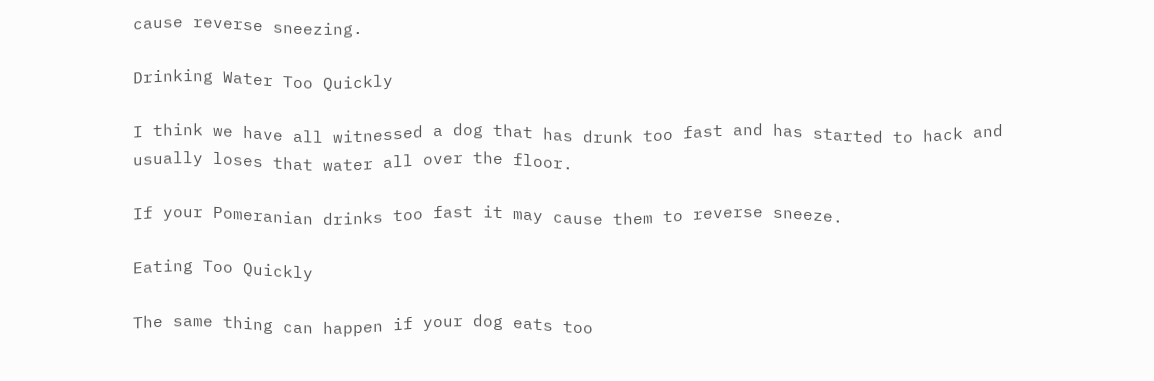cause reverse sneezing.

Drinking Water Too Quickly

I think we have all witnessed a dog that has drunk too fast and has started to hack and usually loses that water all over the floor.

If your Pomeranian drinks too fast it may cause them to reverse sneeze.

Eating Too Quickly

The same thing can happen if your dog eats too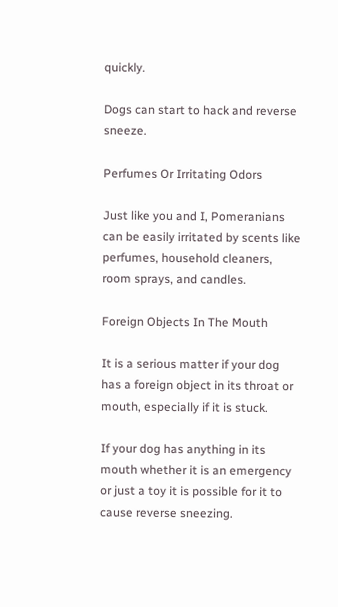quickly.

Dogs can start to hack and reverse sneeze.

Perfumes Or Irritating Odors

Just like you and I, Pomeranians can be easily irritated by scents like perfumes, household cleaners, room sprays, and candles.

Foreign Objects In The Mouth

It is a serious matter if your dog has a foreign object in its throat or mouth, especially if it is stuck.

If your dog has anything in its mouth whether it is an emergency or just a toy it is possible for it to cause reverse sneezing.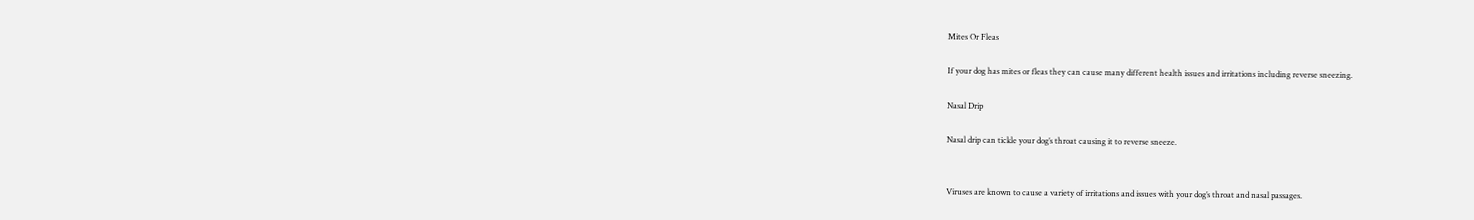Mites Or Fleas

If your dog has mites or fleas they can cause many different health issues and irritations including reverse sneezing.

Nasal Drip

Nasal drip can tickle your dog’s throat causing it to reverse sneeze.


Viruses are known to cause a variety of irritations and issues with your dog’s throat and nasal passages.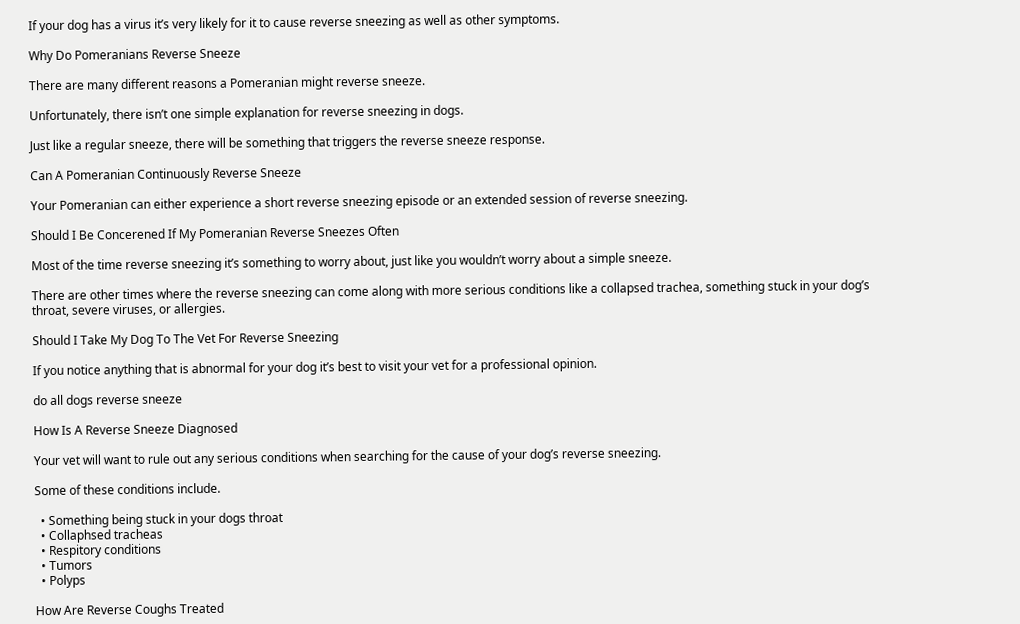If your dog has a virus it’s very likely for it to cause reverse sneezing as well as other symptoms.

Why Do Pomeranians Reverse Sneeze

There are many different reasons a Pomeranian might reverse sneeze.

Unfortunately, there isn’t one simple explanation for reverse sneezing in dogs.

Just like a regular sneeze, there will be something that triggers the reverse sneeze response.

Can A Pomeranian Continuously Reverse Sneeze

Your Pomeranian can either experience a short reverse sneezing episode or an extended session of reverse sneezing.

Should I Be Concerened If My Pomeranian Reverse Sneezes Often

Most of the time reverse sneezing it’s something to worry about, just like you wouldn’t worry about a simple sneeze.

There are other times where the reverse sneezing can come along with more serious conditions like a collapsed trachea, something stuck in your dog’s throat, severe viruses, or allergies.

Should I Take My Dog To The Vet For Reverse Sneezing

If you notice anything that is abnormal for your dog it’s best to visit your vet for a professional opinion.

do all dogs reverse sneeze

How Is A Reverse Sneeze Diagnosed

Your vet will want to rule out any serious conditions when searching for the cause of your dog’s reverse sneezing.

Some of these conditions include.

  • Something being stuck in your dogs throat
  • Collaphsed tracheas
  • Respitory conditions
  • Tumors
  • Polyps

How Are Reverse Coughs Treated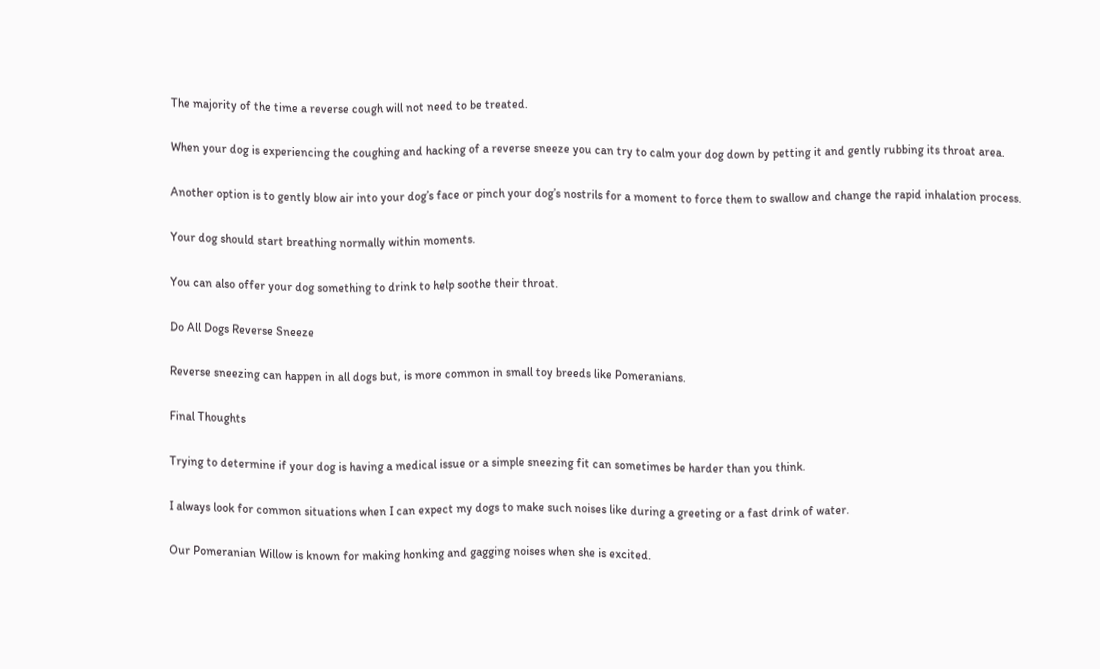The majority of the time a reverse cough will not need to be treated.

When your dog is experiencing the coughing and hacking of a reverse sneeze you can try to calm your dog down by petting it and gently rubbing its throat area.

Another option is to gently blow air into your dog’s face or pinch your dog’s nostrils for a moment to force them to swallow and change the rapid inhalation process.

Your dog should start breathing normally within moments.

You can also offer your dog something to drink to help soothe their throat.

Do All Dogs Reverse Sneeze

Reverse sneezing can happen in all dogs but, is more common in small toy breeds like Pomeranians.

Final Thoughts

Trying to determine if your dog is having a medical issue or a simple sneezing fit can sometimes be harder than you think.

I always look for common situations when I can expect my dogs to make such noises like during a greeting or a fast drink of water.

Our Pomeranian Willow is known for making honking and gagging noises when she is excited.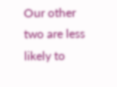Our other two are less likely to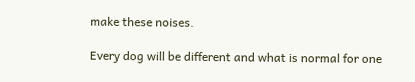make these noises.

Every dog will be different and what is normal for one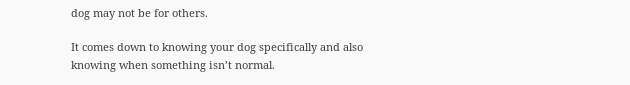dog may not be for others.

It comes down to knowing your dog specifically and also knowing when something isn’t normal.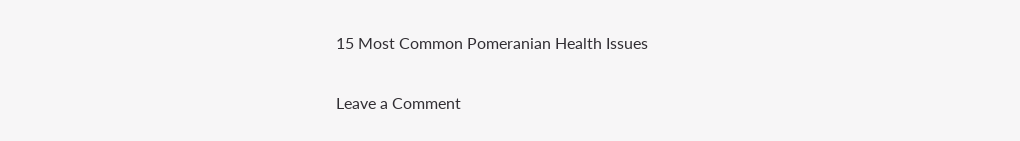15 Most Common Pomeranian Health Issues

Leave a Comment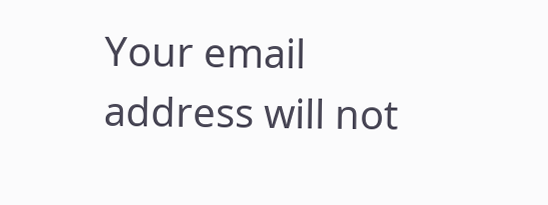Your email address will not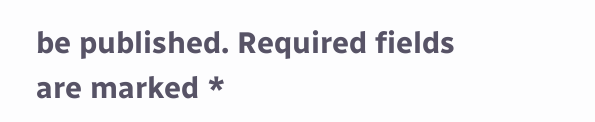be published. Required fields are marked *